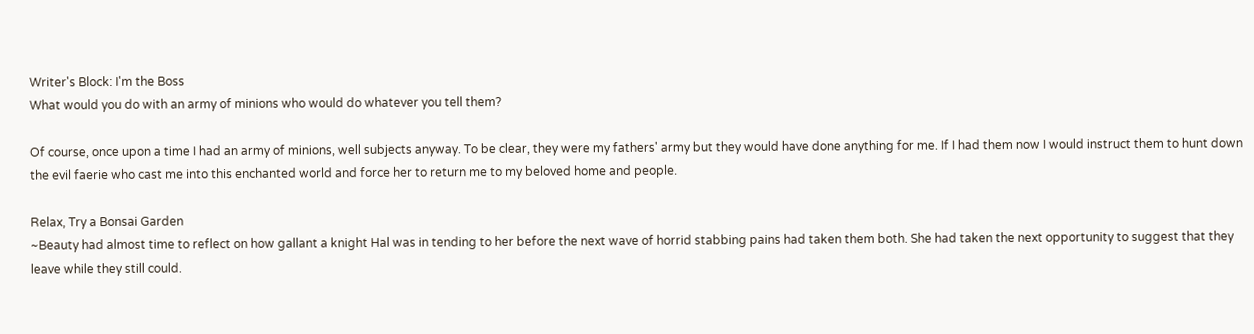Writer's Block: I'm the Boss
What would you do with an army of minions who would do whatever you tell them?

Of course, once upon a time I had an army of minions, well subjects anyway. To be clear, they were my fathers' army but they would have done anything for me. If I had them now I would instruct them to hunt down the evil faerie who cast me into this enchanted world and force her to return me to my beloved home and people.

Relax, Try a Bonsai Garden
~Beauty had almost time to reflect on how gallant a knight Hal was in tending to her before the next wave of horrid stabbing pains had taken them both. She had taken the next opportunity to suggest that they leave while they still could.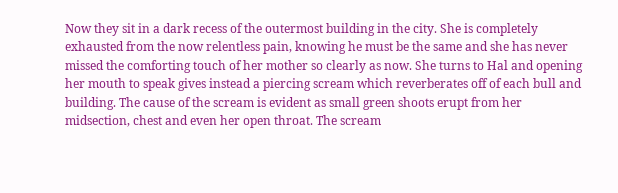Now they sit in a dark recess of the outermost building in the city. She is completely exhausted from the now relentless pain, knowing he must be the same and she has never missed the comforting touch of her mother so clearly as now. She turns to Hal and opening her mouth to speak gives instead a piercing scream which reverberates off of each bull and building. The cause of the scream is evident as small green shoots erupt from her midsection, chest and even her open throat. The scream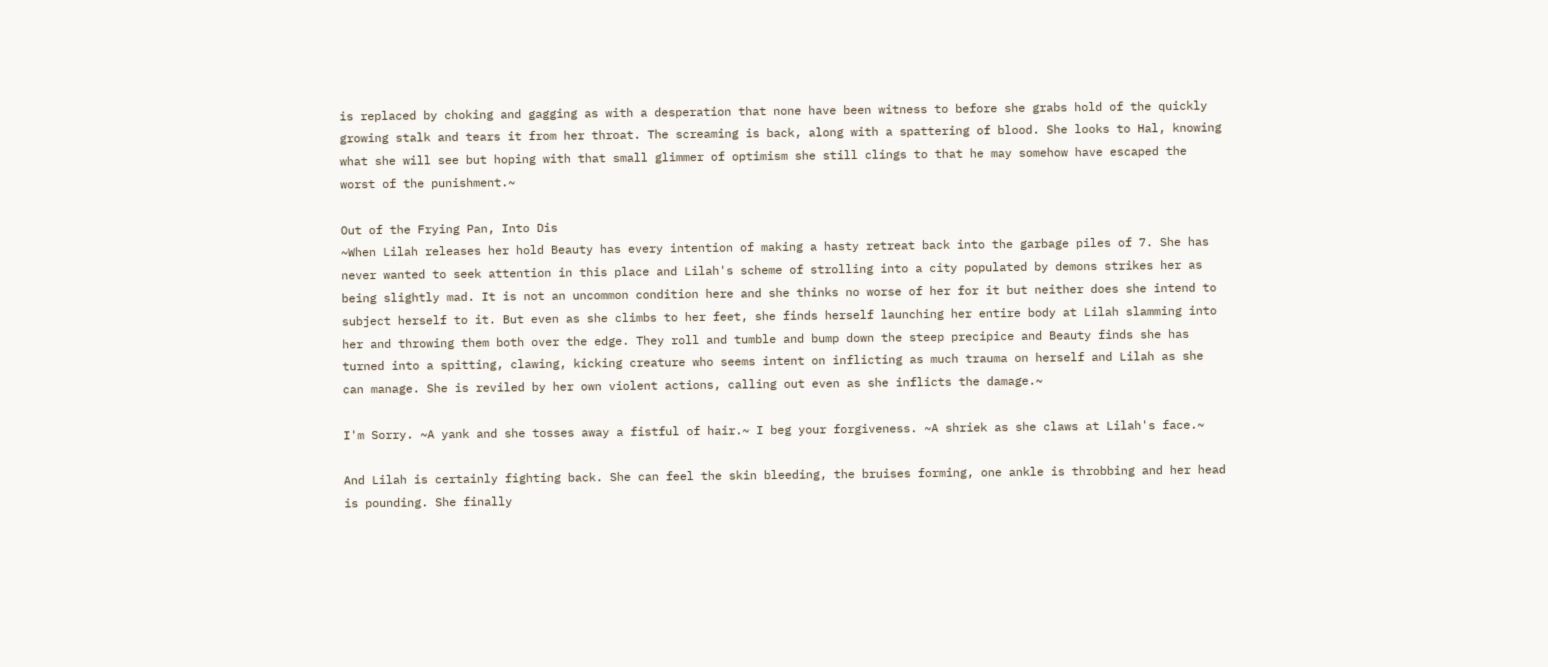is replaced by choking and gagging as with a desperation that none have been witness to before she grabs hold of the quickly growing stalk and tears it from her throat. The screaming is back, along with a spattering of blood. She looks to Hal, knowing what she will see but hoping with that small glimmer of optimism she still clings to that he may somehow have escaped the worst of the punishment.~

Out of the Frying Pan, Into Dis
~When Lilah releases her hold Beauty has every intention of making a hasty retreat back into the garbage piles of 7. She has never wanted to seek attention in this place and Lilah's scheme of strolling into a city populated by demons strikes her as being slightly mad. It is not an uncommon condition here and she thinks no worse of her for it but neither does she intend to subject herself to it. But even as she climbs to her feet, she finds herself launching her entire body at Lilah slamming into her and throwing them both over the edge. They roll and tumble and bump down the steep precipice and Beauty finds she has turned into a spitting, clawing, kicking creature who seems intent on inflicting as much trauma on herself and Lilah as she can manage. She is reviled by her own violent actions, calling out even as she inflicts the damage.~

I'm Sorry. ~A yank and she tosses away a fistful of hair.~ I beg your forgiveness. ~A shriek as she claws at Lilah's face.~

And Lilah is certainly fighting back. She can feel the skin bleeding, the bruises forming, one ankle is throbbing and her head is pounding. She finally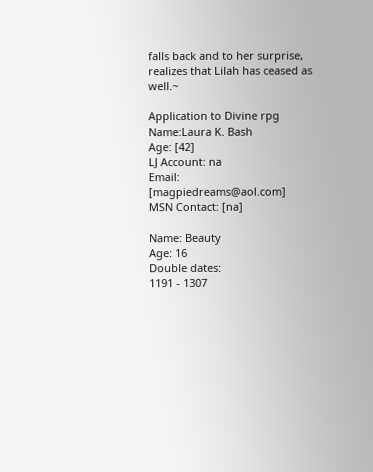falls back and to her surprise, realizes that Lilah has ceased as well.~

Application to Divine rpg
Name:Laura K. Bash
Age: [42]
LJ Account: na
Email: [magpiedreams@aol.com]
MSN Contact: [na]

Name: Beauty
Age: 16
Double dates:
1191 - 1307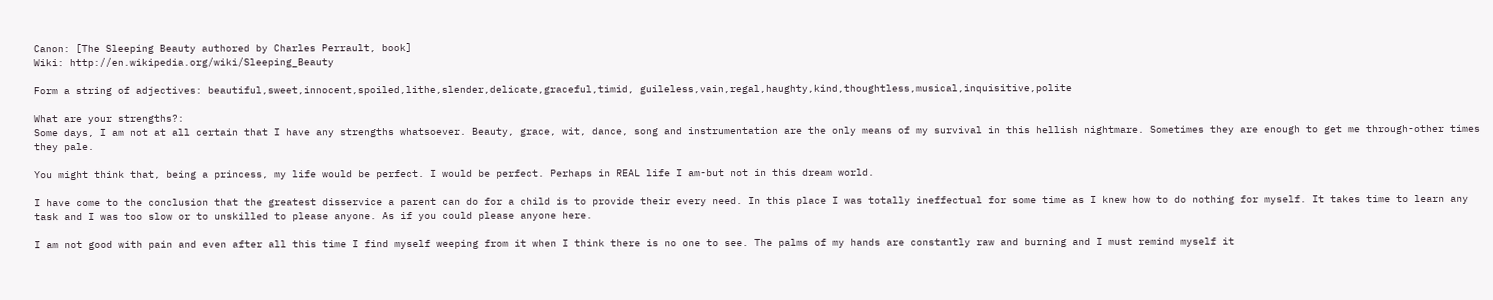Canon: [The Sleeping Beauty authored by Charles Perrault, book]
Wiki: http://en.wikipedia.org/wiki/Sleeping_Beauty

Form a string of adjectives: beautiful,sweet,innocent,spoiled,lithe,slender,delicate,graceful,timid, guileless,vain,regal,haughty,kind,thoughtless,musical,inquisitive,polite

What are your strengths?:
Some days, I am not at all certain that I have any strengths whatsoever. Beauty, grace, wit, dance, song and instrumentation are the only means of my survival in this hellish nightmare. Sometimes they are enough to get me through-other times they pale.

You might think that, being a princess, my life would be perfect. I would be perfect. Perhaps in REAL life I am-but not in this dream world.

I have come to the conclusion that the greatest disservice a parent can do for a child is to provide their every need. In this place I was totally ineffectual for some time as I knew how to do nothing for myself. It takes time to learn any task and I was too slow or to unskilled to please anyone. As if you could please anyone here.

I am not good with pain and even after all this time I find myself weeping from it when I think there is no one to see. The palms of my hands are constantly raw and burning and I must remind myself it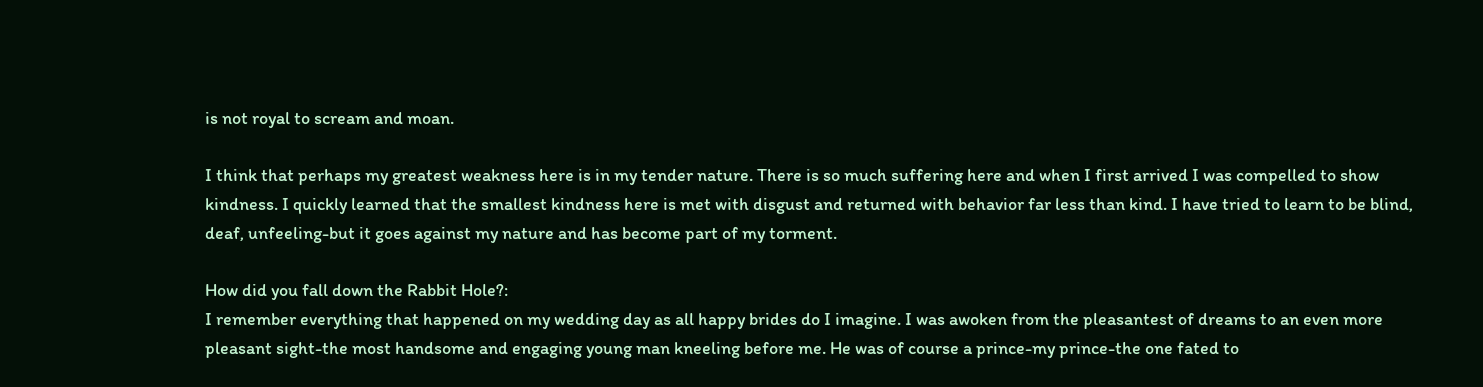is not royal to scream and moan.

I think that perhaps my greatest weakness here is in my tender nature. There is so much suffering here and when I first arrived I was compelled to show kindness. I quickly learned that the smallest kindness here is met with disgust and returned with behavior far less than kind. I have tried to learn to be blind, deaf, unfeeling-but it goes against my nature and has become part of my torment.

How did you fall down the Rabbit Hole?:
I remember everything that happened on my wedding day as all happy brides do I imagine. I was awoken from the pleasantest of dreams to an even more pleasant sight-the most handsome and engaging young man kneeling before me. He was of course a prince-my prince-the one fated to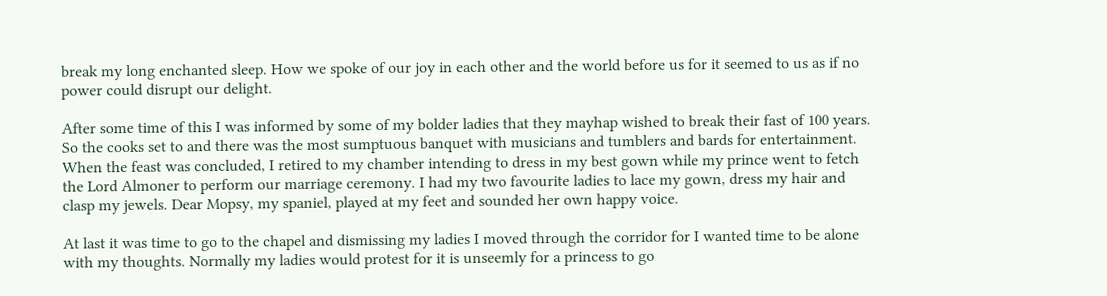break my long enchanted sleep. How we spoke of our joy in each other and the world before us for it seemed to us as if no power could disrupt our delight.

After some time of this I was informed by some of my bolder ladies that they mayhap wished to break their fast of 100 years. So the cooks set to and there was the most sumptuous banquet with musicians and tumblers and bards for entertainment. When the feast was concluded, I retired to my chamber intending to dress in my best gown while my prince went to fetch the Lord Almoner to perform our marriage ceremony. I had my two favourite ladies to lace my gown, dress my hair and clasp my jewels. Dear Mopsy, my spaniel, played at my feet and sounded her own happy voice.

At last it was time to go to the chapel and dismissing my ladies I moved through the corridor for I wanted time to be alone with my thoughts. Normally my ladies would protest for it is unseemly for a princess to go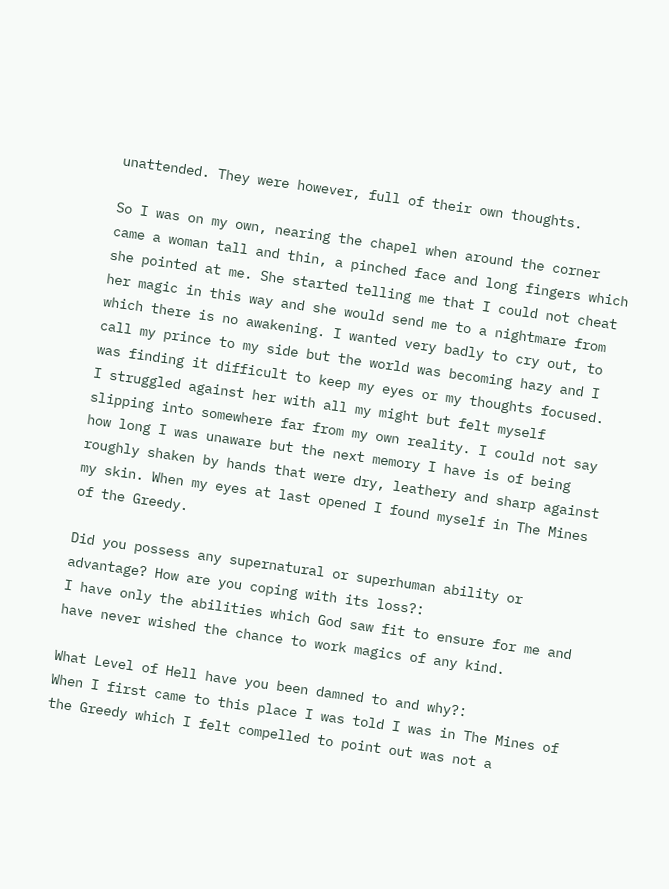unattended. They were however, full of their own thoughts.

So I was on my own, nearing the chapel when around the corner came a woman tall and thin, a pinched face and long fingers which she pointed at me. She started telling me that I could not cheat her magic in this way and she would send me to a nightmare from which there is no awakening. I wanted very badly to cry out, to call my prince to my side but the world was becoming hazy and I was finding it difficult to keep my eyes or my thoughts focused. I struggled against her with all my might but felt myself slipping into somewhere far from my own reality. I could not say how long I was unaware but the next memory I have is of being roughly shaken by hands that were dry, leathery and sharp against my skin. When my eyes at last opened I found myself in The Mines of the Greedy.

Did you possess any supernatural or superhuman ability or advantage? How are you coping with its loss?:
I have only the abilities which God saw fit to ensure for me and have never wished the chance to work magics of any kind.

What Level of Hell have you been damned to and why?:
When I first came to this place I was told I was in The Mines of the Greedy which I felt compelled to point out was not a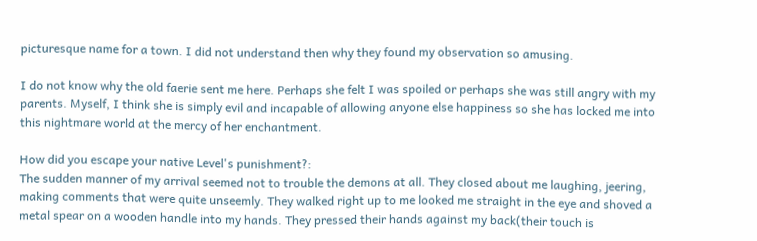picturesque name for a town. I did not understand then why they found my observation so amusing.

I do not know why the old faerie sent me here. Perhaps she felt I was spoiled or perhaps she was still angry with my parents. Myself, I think she is simply evil and incapable of allowing anyone else happiness so she has locked me into this nightmare world at the mercy of her enchantment.

How did you escape your native Level's punishment?:
The sudden manner of my arrival seemed not to trouble the demons at all. They closed about me laughing, jeering, making comments that were quite unseemly. They walked right up to me looked me straight in the eye and shoved a metal spear on a wooden handle into my hands. They pressed their hands against my back(their touch is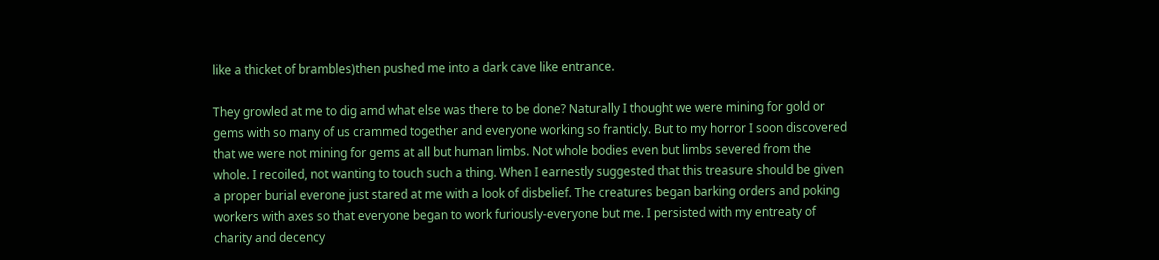like a thicket of brambles)then pushed me into a dark cave like entrance.

They growled at me to dig amd what else was there to be done? Naturally I thought we were mining for gold or gems with so many of us crammed together and everyone working so franticly. But to my horror I soon discovered that we were not mining for gems at all but human limbs. Not whole bodies even but limbs severed from the whole. I recoiled, not wanting to touch such a thing. When I earnestly suggested that this treasure should be given a proper burial everone just stared at me with a look of disbelief. The creatures began barking orders and poking workers with axes so that everyone began to work furiously-everyone but me. I persisted with my entreaty of charity and decency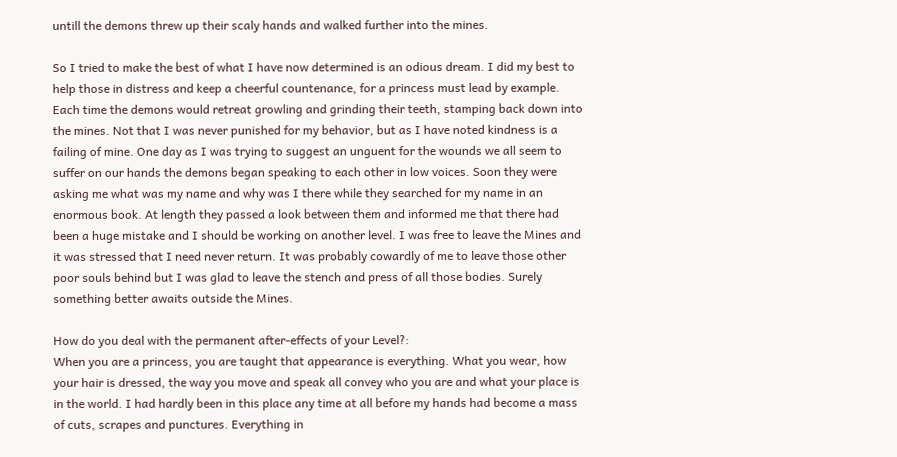untill the demons threw up their scaly hands and walked further into the mines.

So I tried to make the best of what I have now determined is an odious dream. I did my best to help those in distress and keep a cheerful countenance, for a princess must lead by example. Each time the demons would retreat growling and grinding their teeth, stamping back down into the mines. Not that I was never punished for my behavior, but as I have noted kindness is a failing of mine. One day as I was trying to suggest an unguent for the wounds we all seem to suffer on our hands the demons began speaking to each other in low voices. Soon they were asking me what was my name and why was I there while they searched for my name in an enormous book. At length they passed a look between them and informed me that there had been a huge mistake and I should be working on another level. I was free to leave the Mines and it was stressed that I need never return. It was probably cowardly of me to leave those other poor souls behind but I was glad to leave the stench and press of all those bodies. Surely something better awaits outside the Mines.

How do you deal with the permanent after-effects of your Level?:
When you are a princess, you are taught that appearance is everything. What you wear, how your hair is dressed, the way you move and speak all convey who you are and what your place is in the world. I had hardly been in this place any time at all before my hands had become a mass of cuts, scrapes and punctures. Everything in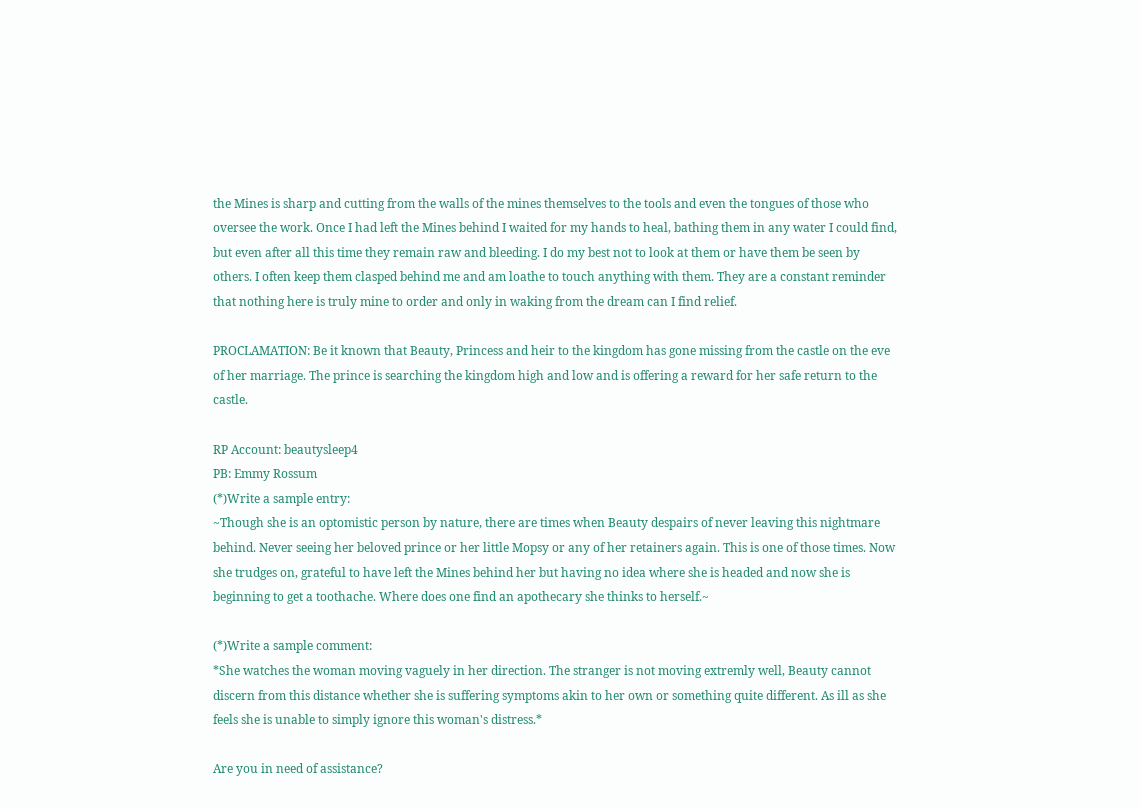the Mines is sharp and cutting from the walls of the mines themselves to the tools and even the tongues of those who oversee the work. Once I had left the Mines behind I waited for my hands to heal, bathing them in any water I could find, but even after all this time they remain raw and bleeding. I do my best not to look at them or have them be seen by others. I often keep them clasped behind me and am loathe to touch anything with them. They are a constant reminder that nothing here is truly mine to order and only in waking from the dream can I find relief.

PROCLAMATION: Be it known that Beauty, Princess and heir to the kingdom has gone missing from the castle on the eve of her marriage. The prince is searching the kingdom high and low and is offering a reward for her safe return to the castle.

RP Account: beautysleep4
PB: Emmy Rossum
(*)Write a sample entry:
~Though she is an optomistic person by nature, there are times when Beauty despairs of never leaving this nightmare behind. Never seeing her beloved prince or her little Mopsy or any of her retainers again. This is one of those times. Now she trudges on, grateful to have left the Mines behind her but having no idea where she is headed and now she is beginning to get a toothache. Where does one find an apothecary she thinks to herself.~

(*)Write a sample comment:
*She watches the woman moving vaguely in her direction. The stranger is not moving extremly well, Beauty cannot discern from this distance whether she is suffering symptoms akin to her own or something quite different. As ill as she feels she is unable to simply ignore this woman's distress.*

Are you in need of assistance?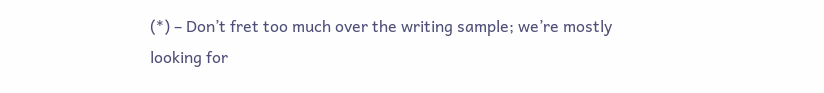(*) – Don’t fret too much over the writing sample; we’re mostly looking for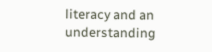literacy and an understanding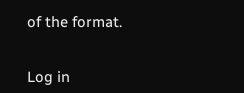of the format.


Log in